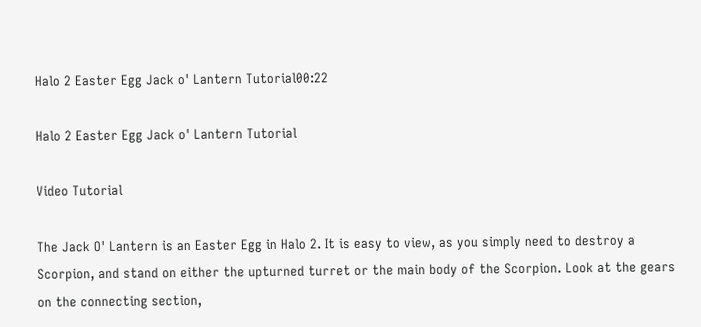Halo 2 Easter Egg Jack o' Lantern Tutorial00:22

Halo 2 Easter Egg Jack o' Lantern Tutorial

Video Tutorial

The Jack O' Lantern is an Easter Egg in Halo 2. It is easy to view, as you simply need to destroy a Scorpion, and stand on either the upturned turret or the main body of the Scorpion. Look at the gears on the connecting section,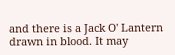and there is a Jack O' Lantern drawn in blood. It may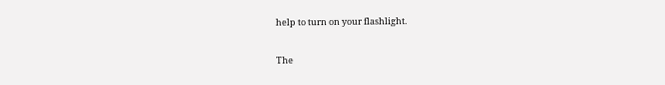help to turn on your flashlight.


The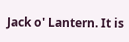Jack o' Lantern. It is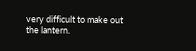very difficult to make out the lantern.